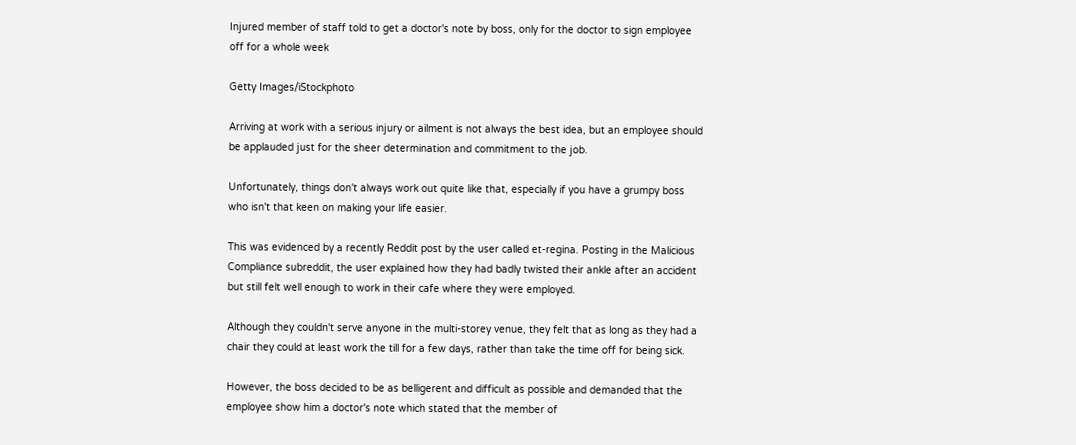Injured member of staff told to get a doctor's note by boss, only for the doctor to sign employee off for a whole week

Getty Images/iStockphoto

Arriving at work with a serious injury or ailment is not always the best idea, but an employee should be applauded just for the sheer determination and commitment to the job.

Unfortunately, things don't always work out quite like that, especially if you have a grumpy boss who isn't that keen on making your life easier.

This was evidenced by a recently Reddit post by the user called et-regina. Posting in the Malicious Compliance subreddit, the user explained how they had badly twisted their ankle after an accident but still felt well enough to work in their cafe where they were employed.

Although they couldn't serve anyone in the multi-storey venue, they felt that as long as they had a chair they could at least work the till for a few days, rather than take the time off for being sick.

However, the boss decided to be as belligerent and difficult as possible and demanded that the employee show him a doctor's note which stated that the member of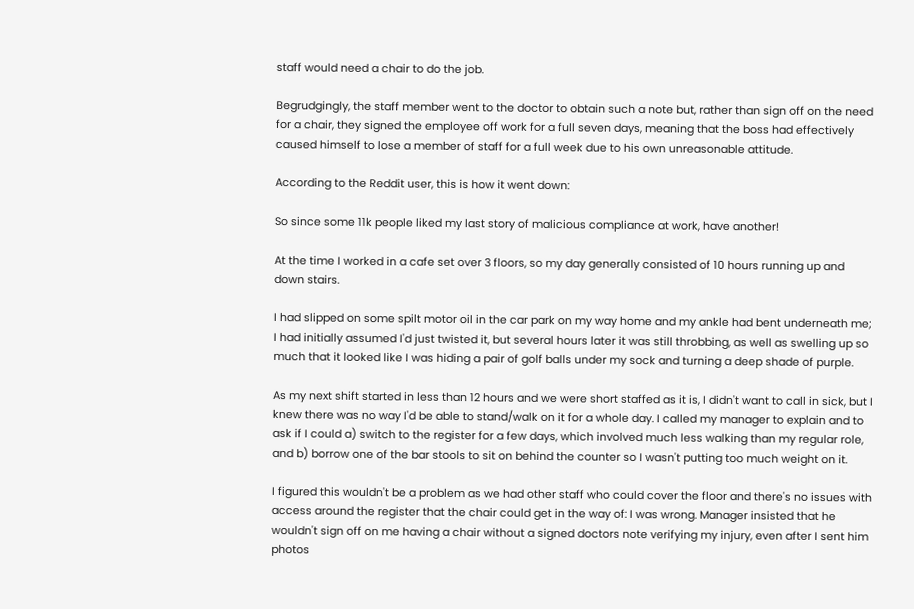staff would need a chair to do the job.

Begrudgingly, the staff member went to the doctor to obtain such a note but, rather than sign off on the need for a chair, they signed the employee off work for a full seven days, meaning that the boss had effectively caused himself to lose a member of staff for a full week due to his own unreasonable attitude.

According to the Reddit user, this is how it went down:

So since some 11k people liked my last story of malicious compliance at work, have another!

At the time I worked in a cafe set over 3 floors, so my day generally consisted of 10 hours running up and down stairs.

I had slipped on some spilt motor oil in the car park on my way home and my ankle had bent underneath me; I had initially assumed I'd just twisted it, but several hours later it was still throbbing, as well as swelling up so much that it looked like I was hiding a pair of golf balls under my sock and turning a deep shade of purple.

As my next shift started in less than 12 hours and we were short staffed as it is, I didn't want to call in sick, but I knew there was no way I'd be able to stand/walk on it for a whole day. I called my manager to explain and to ask if I could a) switch to the register for a few days, which involved much less walking than my regular role, and b) borrow one of the bar stools to sit on behind the counter so I wasn't putting too much weight on it.

I figured this wouldn't be a problem as we had other staff who could cover the floor and there's no issues with access around the register that the chair could get in the way of: I was wrong. Manager insisted that he wouldn't sign off on me having a chair without a signed doctors note verifying my injury, even after I sent him photos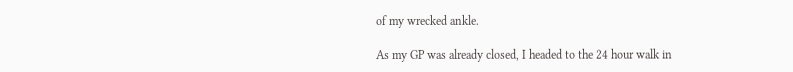of my wrecked ankle.

As my GP was already closed, I headed to the 24 hour walk in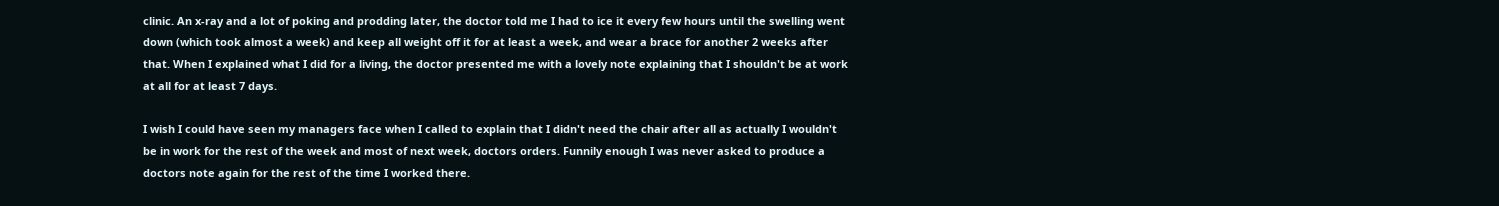clinic. An x-ray and a lot of poking and prodding later, the doctor told me I had to ice it every few hours until the swelling went down (which took almost a week) and keep all weight off it for at least a week, and wear a brace for another 2 weeks after that. When I explained what I did for a living, the doctor presented me with a lovely note explaining that I shouldn't be at work at all for at least 7 days.

I wish I could have seen my managers face when I called to explain that I didn't need the chair after all as actually I wouldn't be in work for the rest of the week and most of next week, doctors orders. Funnily enough I was never asked to produce a doctors note again for the rest of the time I worked there.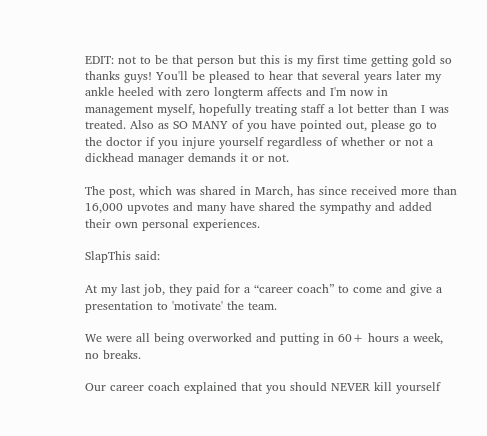EDIT: not to be that person but this is my first time getting gold so thanks guys! You'll be pleased to hear that several years later my ankle heeled with zero longterm affects and I'm now in management myself, hopefully treating staff a lot better than I was treated. Also as SO MANY of you have pointed out, please go to the doctor if you injure yourself regardless of whether or not a dickhead manager demands it or not.

The post, which was shared in March, has since received more than 16,000 upvotes and many have shared the sympathy and added their own personal experiences.

SlapThis said:

At my last job, they paid for a “career coach” to come and give a presentation to 'motivate' the team.

We were all being overworked and putting in 60+ hours a week, no breaks.

Our career coach explained that you should NEVER kill yourself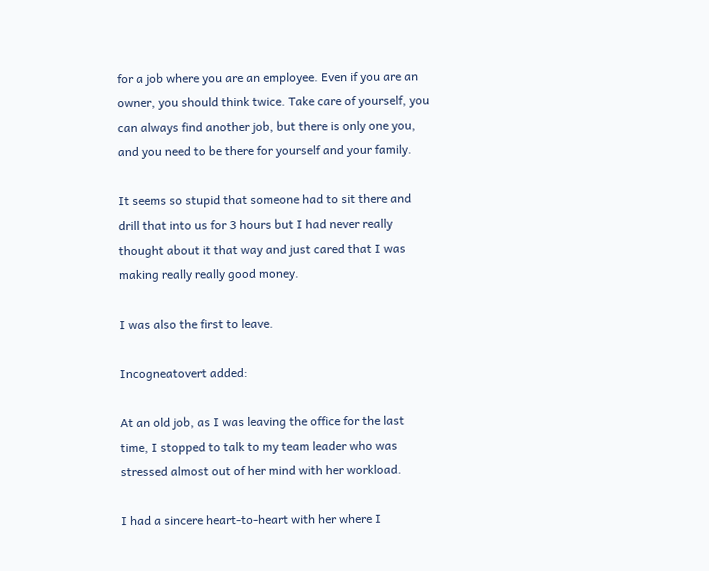for a job where you are an employee. Even if you are an owner, you should think twice. Take care of yourself, you can always find another job, but there is only one you, and you need to be there for yourself and your family.

It seems so stupid that someone had to sit there and drill that into us for 3 hours but I had never really thought about it that way and just cared that I was making really really good money.

I was also the first to leave.

Incogneatovert added:

At an old job, as I was leaving the office for the last time, I stopped to talk to my team leader who was stressed almost out of her mind with her workload.

I had a sincere heart-to-heart with her where I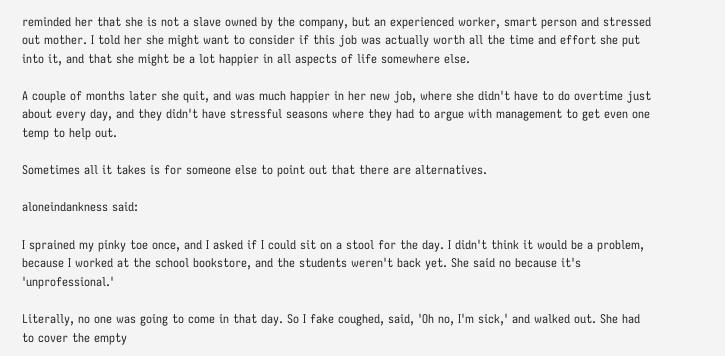reminded her that she is not a slave owned by the company, but an experienced worker, smart person and stressed out mother. I told her she might want to consider if this job was actually worth all the time and effort she put into it, and that she might be a lot happier in all aspects of life somewhere else.

A couple of months later she quit, and was much happier in her new job, where she didn't have to do overtime just about every day, and they didn't have stressful seasons where they had to argue with management to get even one temp to help out.

Sometimes all it takes is for someone else to point out that there are alternatives.

aloneindankness said:

I sprained my pinky toe once, and I asked if I could sit on a stool for the day. I didn't think it would be a problem, because I worked at the school bookstore, and the students weren't back yet. She said no because it's 'unprofessional.'

Literally, no one was going to come in that day. So I fake coughed, said, 'Oh no, I'm sick,' and walked out. She had to cover the empty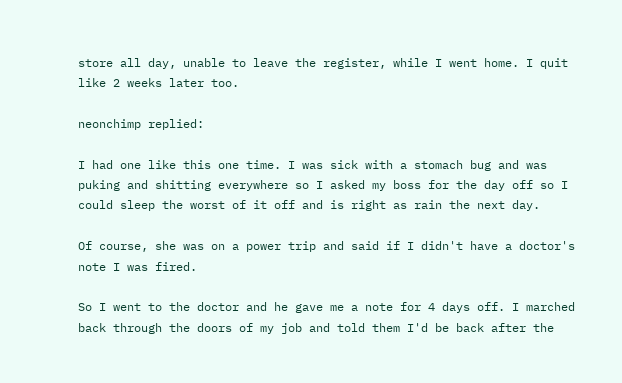store all day, unable to leave the register, while I went home. I quit like 2 weeks later too.

neonchimp replied:

I had one like this one time. I was sick with a stomach bug and was puking and shitting everywhere so I asked my boss for the day off so I could sleep the worst of it off and is right as rain the next day.

Of course, she was on a power trip and said if I didn't have a doctor's note I was fired.

So I went to the doctor and he gave me a note for 4 days off. I marched back through the doors of my job and told them I'd be back after the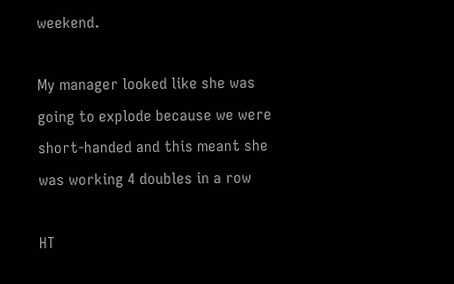weekend.

My manager looked like she was going to explode because we were short-handed and this meant she was working 4 doubles in a row

HT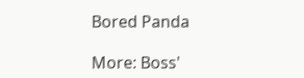Bored Panda

More: Boss'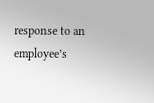response to an employee’s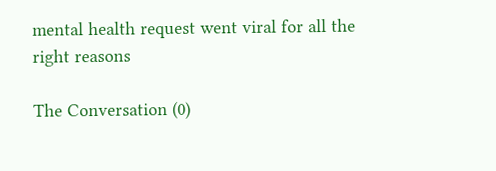mental health request went viral for all the right reasons

The Conversation (0)